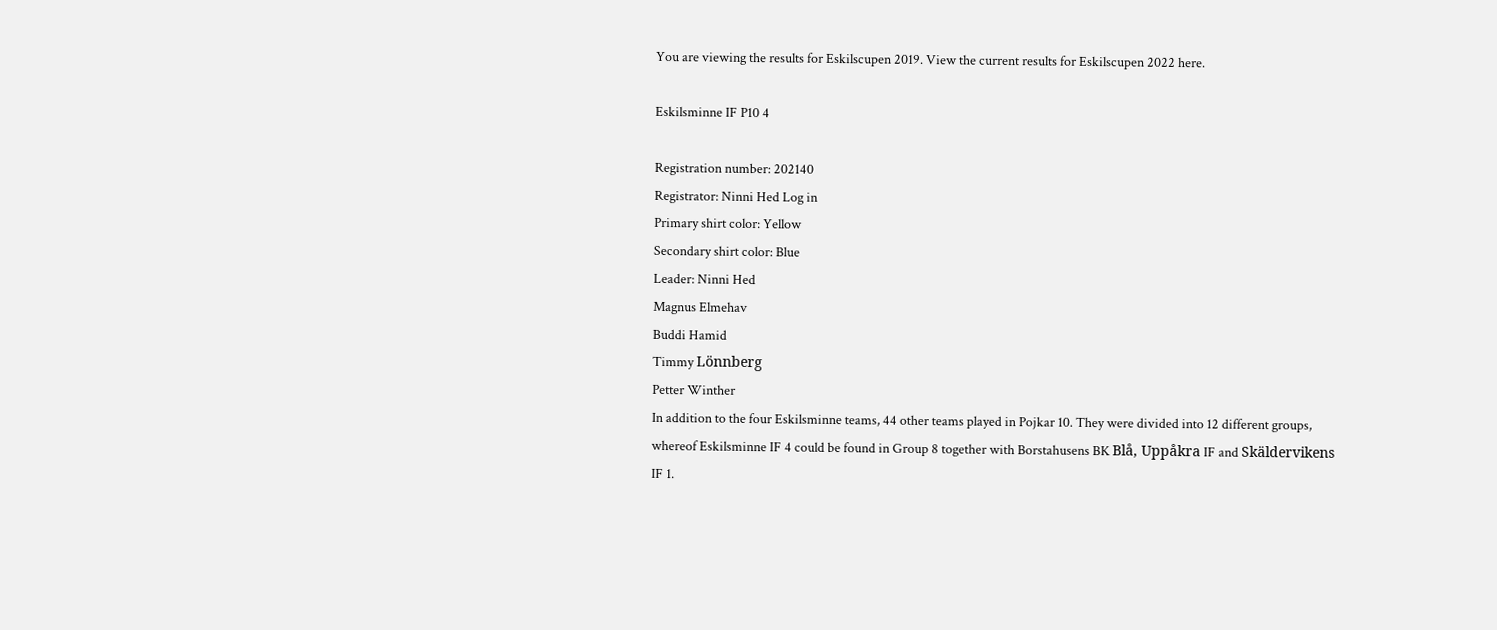You are viewing the results for Eskilscupen 2019. View the current results for Eskilscupen 2022 here.

Eskilsminne IF P10 4

Registration number: 202140
Registrator: Ninni Hed Log in
Primary shirt color: Yellow
Secondary shirt color: Blue
Leader: Ninni Hed
Magnus Elmehav
Buddi Hamid
Timmy Lönnberg
Petter Winther
In addition to the four Eskilsminne teams, 44 other teams played in Pojkar 10. They were divided into 12 different groups, whereof Eskilsminne IF 4 could be found in Group 8 together with Borstahusens BK Blå, Uppåkra IF and Skäldervikens IF 1.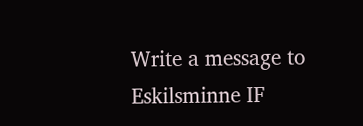Write a message to Eskilsminne IF